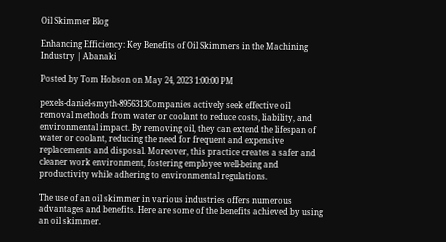Oil Skimmer Blog

Enhancing Efficiency: Key Benefits of Oil Skimmers in the Machining Industry | Abanaki

Posted by Tom Hobson on May 24, 2023 1:00:00 PM

pexels-daniel-smyth-8956313Companies actively seek effective oil removal methods from water or coolant to reduce costs, liability, and environmental impact. By removing oil, they can extend the lifespan of water or coolant, reducing the need for frequent and expensive replacements and disposal. Moreover, this practice creates a safer and cleaner work environment, fostering employee well-being and productivity while adhering to environmental regulations.

The use of an oil skimmer in various industries offers numerous advantages and benefits. Here are some of the benefits achieved by using an oil skimmer.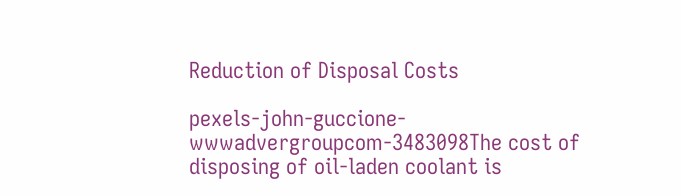Reduction of Disposal Costs

pexels-john-guccione-wwwadvergroupcom-3483098The cost of disposing of oil-laden coolant is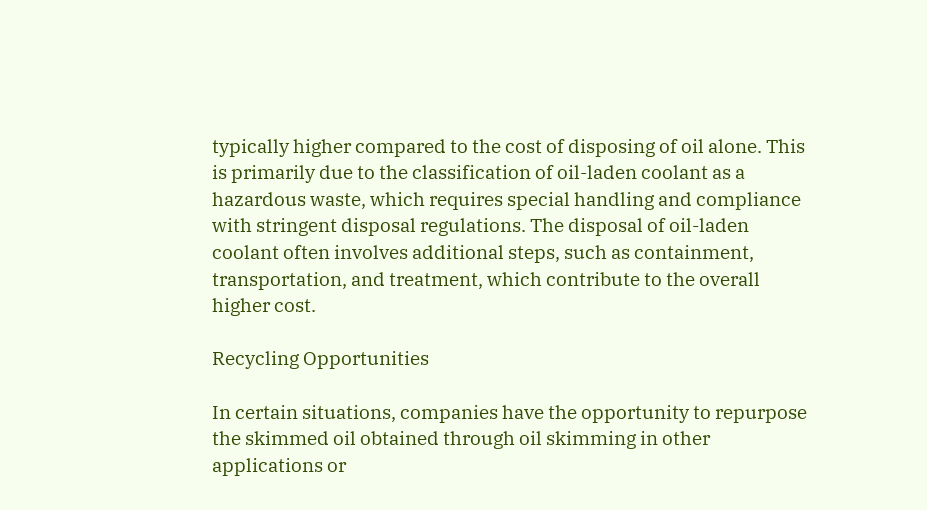typically higher compared to the cost of disposing of oil alone. This is primarily due to the classification of oil-laden coolant as a hazardous waste, which requires special handling and compliance with stringent disposal regulations. The disposal of oil-laden coolant often involves additional steps, such as containment, transportation, and treatment, which contribute to the overall higher cost.

Recycling Opportunities

In certain situations, companies have the opportunity to repurpose the skimmed oil obtained through oil skimming in other applications or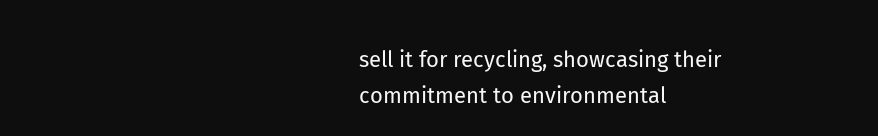sell it for recycling, showcasing their commitment to environmental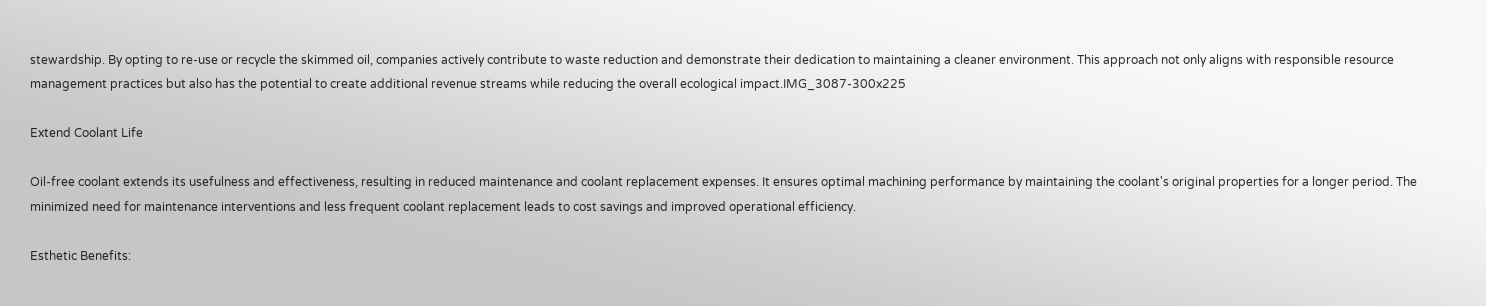stewardship. By opting to re-use or recycle the skimmed oil, companies actively contribute to waste reduction and demonstrate their dedication to maintaining a cleaner environment. This approach not only aligns with responsible resource management practices but also has the potential to create additional revenue streams while reducing the overall ecological impact.IMG_3087-300x225

Extend Coolant Life

Oil-free coolant extends its usefulness and effectiveness, resulting in reduced maintenance and coolant replacement expenses. It ensures optimal machining performance by maintaining the coolant's original properties for a longer period. The minimized need for maintenance interventions and less frequent coolant replacement leads to cost savings and improved operational efficiency.

Esthetic Benefits: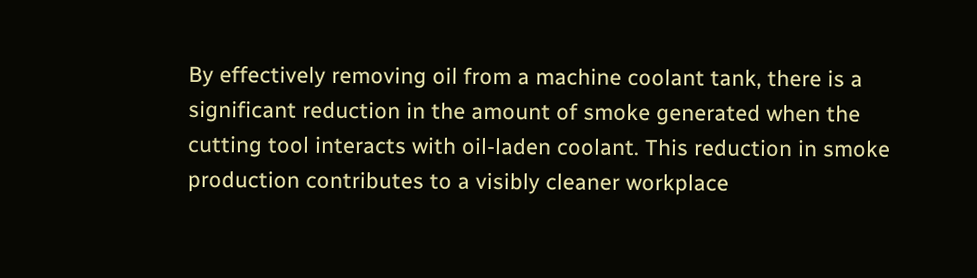By effectively removing oil from a machine coolant tank, there is a significant reduction in the amount of smoke generated when the cutting tool interacts with oil-laden coolant. This reduction in smoke production contributes to a visibly cleaner workplace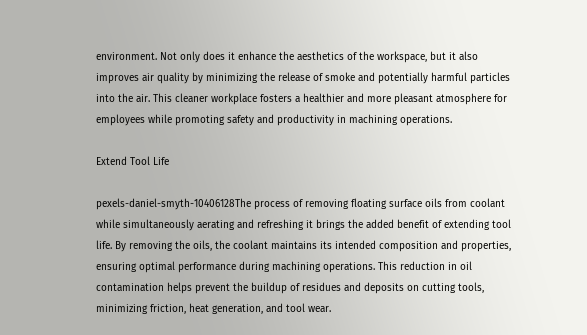environment. Not only does it enhance the aesthetics of the workspace, but it also improves air quality by minimizing the release of smoke and potentially harmful particles into the air. This cleaner workplace fosters a healthier and more pleasant atmosphere for employees while promoting safety and productivity in machining operations.

Extend Tool Life

pexels-daniel-smyth-10406128The process of removing floating surface oils from coolant while simultaneously aerating and refreshing it brings the added benefit of extending tool life. By removing the oils, the coolant maintains its intended composition and properties, ensuring optimal performance during machining operations. This reduction in oil contamination helps prevent the buildup of residues and deposits on cutting tools, minimizing friction, heat generation, and tool wear.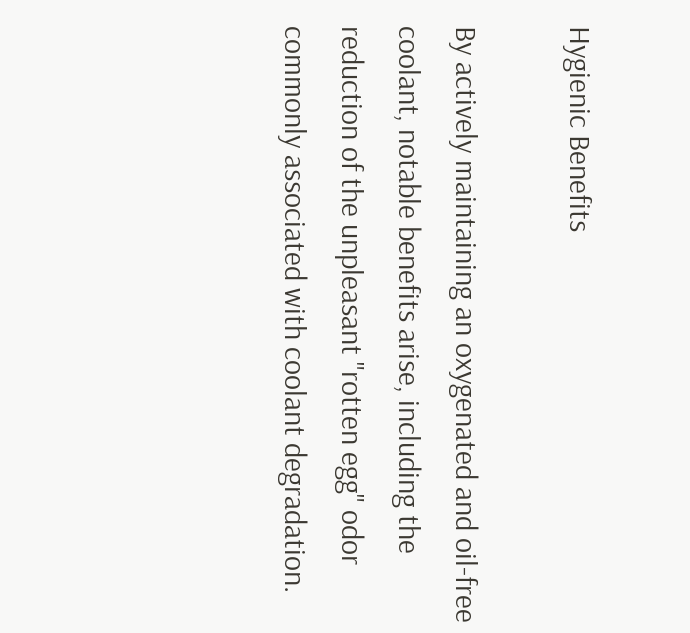Hygienic Benefits

By actively maintaining an oxygenated and oil-free coolant, notable benefits arise, including the reduction of the unpleasant "rotten egg" odor commonly associated with coolant degradation.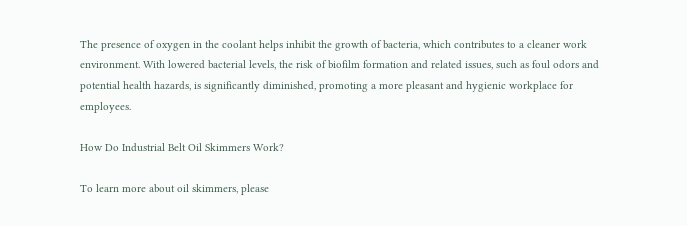The presence of oxygen in the coolant helps inhibit the growth of bacteria, which contributes to a cleaner work environment. With lowered bacterial levels, the risk of biofilm formation and related issues, such as foul odors and potential health hazards, is significantly diminished, promoting a more pleasant and hygienic workplace for employees.

How Do Industrial Belt Oil Skimmers Work?

To learn more about oil skimmers, please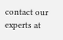contact our experts at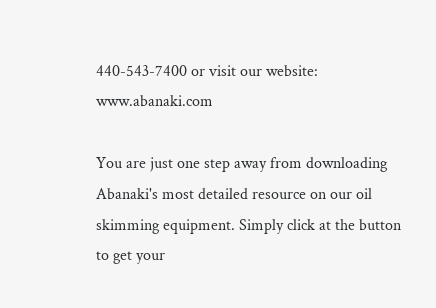440-543-7400 or visit our website: www.abanaki.com

You are just one step away from downloading Abanaki's most detailed resource on our oil skimming equipment. Simply click at the button to get your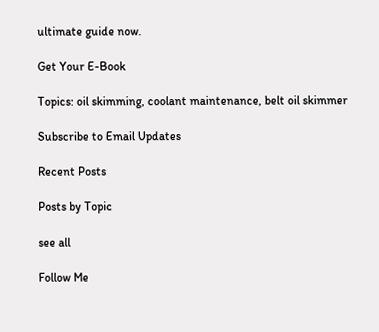ultimate guide now.

Get Your E-Book

Topics: oil skimming, coolant maintenance, belt oil skimmer

Subscribe to Email Updates

Recent Posts

Posts by Topic

see all

Follow Me